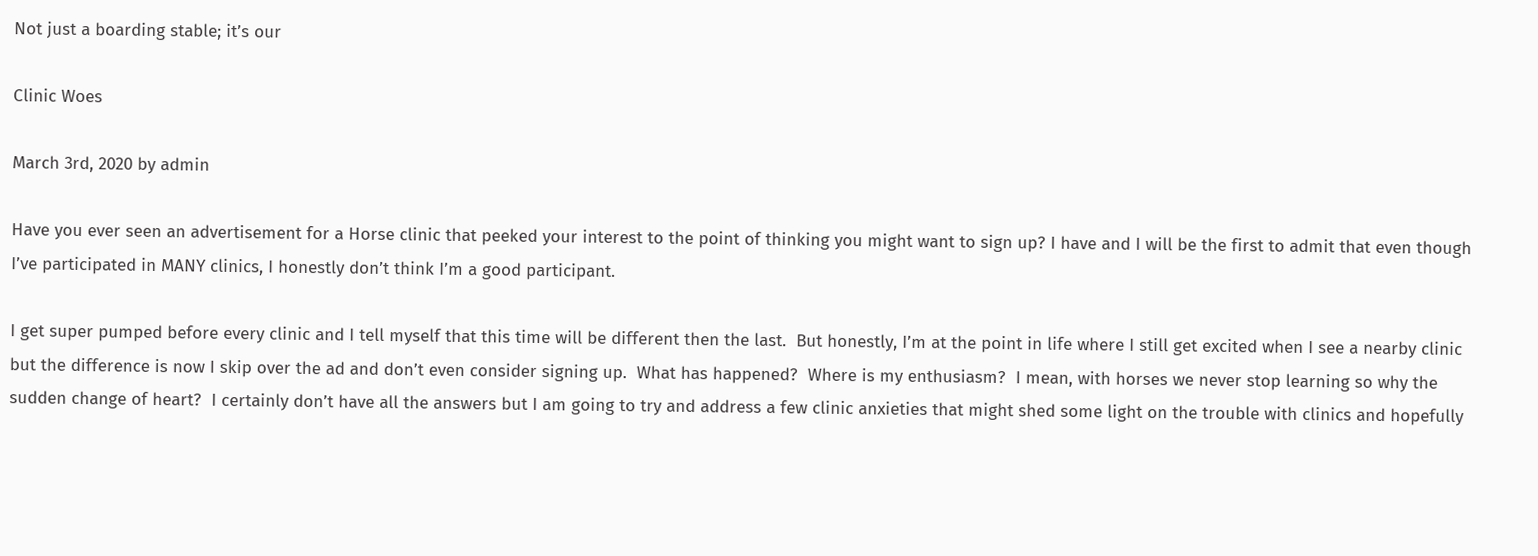Not just a boarding stable; it’s our

Clinic Woes

March 3rd, 2020 by admin

Have you ever seen an advertisement for a Horse clinic that peeked your interest to the point of thinking you might want to sign up? I have and I will be the first to admit that even though I’ve participated in MANY clinics, I honestly don’t think I’m a good participant.

I get super pumped before every clinic and I tell myself that this time will be different then the last.  But honestly, I’m at the point in life where I still get excited when I see a nearby clinic but the difference is now I skip over the ad and don’t even consider signing up.  What has happened?  Where is my enthusiasm?  I mean, with horses we never stop learning so why the sudden change of heart?  I certainly don’t have all the answers but I am going to try and address a few clinic anxieties that might shed some light on the trouble with clinics and hopefully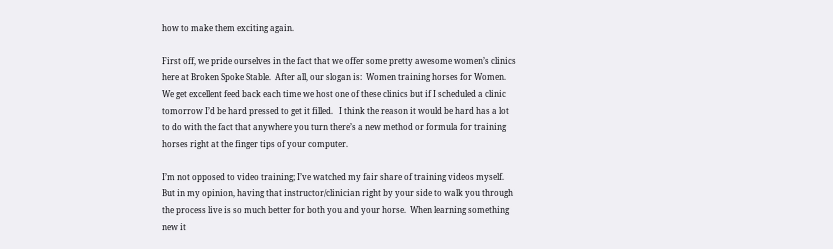how to make them exciting again.

First off, we pride ourselves in the fact that we offer some pretty awesome women’s clinics here at Broken Spoke Stable.  After all, our slogan is:  Women training horses for Women.  We get excellent feed back each time we host one of these clinics but if I scheduled a clinic tomorrow I’d be hard pressed to get it filled.   I think the reason it would be hard has a lot to do with the fact that anywhere you turn there’s a new method or formula for training horses right at the finger tips of your computer.

I’m not opposed to video training; I’ve watched my fair share of training videos myself.  But in my opinion, having that instructor/clinician right by your side to walk you through the process live is so much better for both you and your horse.  When learning something new it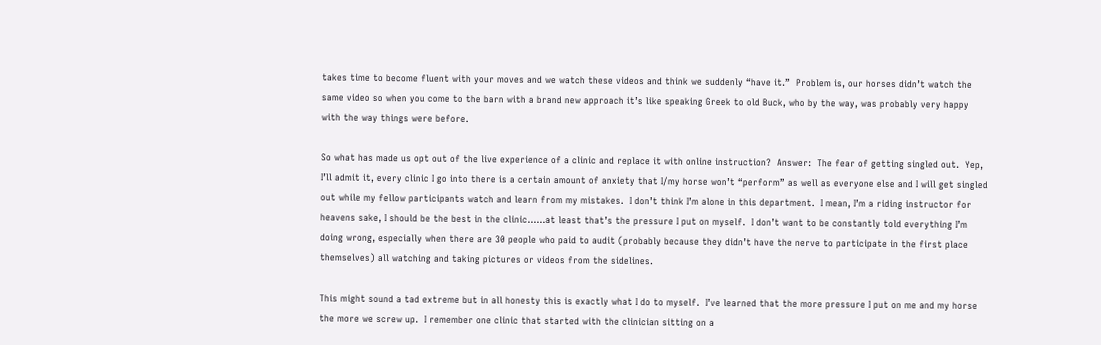takes time to become fluent with your moves and we watch these videos and think we suddenly “have it.”  Problem is, our horses didn’t watch the same video so when you come to the barn with a brand new approach it’s like speaking Greek to old Buck, who by the way, was probably very happy with the way things were before.

So what has made us opt out of the live experience of a clinic and replace it with online instruction?  Answer:  The fear of getting singled out.  Yep, I’ll admit it, every clinic I go into there is a certain amount of anxiety that I/my horse won’t “perform” as well as everyone else and I will get singled out while my fellow participants watch and learn from my mistakes.  I don’t think I’m alone in this department.  I mean, I’m a riding instructor for heavens sake, I should be the best in the clinic……at least that’s the pressure I put on myself.  I don’t want to be constantly told everything I’m doing wrong, especially when there are 30 people who paid to audit (probably because they didn’t have the nerve to participate in the first place themselves) all watching and taking pictures or videos from the sidelines.

This might sound a tad extreme but in all honesty this is exactly what I do to myself.  I’ve learned that the more pressure I put on me and my horse the more we screw up.  I remember one clinic that started with the clinician sitting on a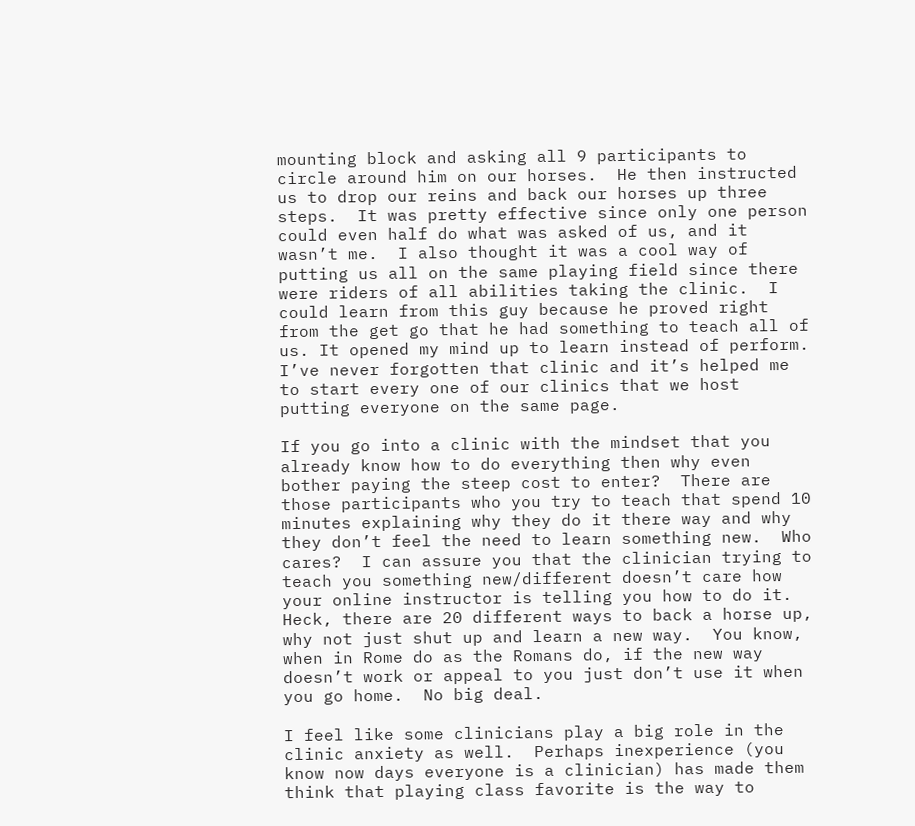mounting block and asking all 9 participants to circle around him on our horses.  He then instructed us to drop our reins and back our horses up three steps.  It was pretty effective since only one person could even half do what was asked of us, and it wasn’t me.  I also thought it was a cool way of putting us all on the same playing field since there were riders of all abilities taking the clinic.  I could learn from this guy because he proved right from the get go that he had something to teach all of us. It opened my mind up to learn instead of perform. I’ve never forgotten that clinic and it’s helped me to start every one of our clinics that we host putting everyone on the same page.

If you go into a clinic with the mindset that you already know how to do everything then why even bother paying the steep cost to enter?  There are those participants who you try to teach that spend 10 minutes explaining why they do it there way and why they don’t feel the need to learn something new.  Who cares?  I can assure you that the clinician trying to teach you something new/different doesn’t care how your online instructor is telling you how to do it.  Heck, there are 20 different ways to back a horse up, why not just shut up and learn a new way.  You know, when in Rome do as the Romans do, if the new way doesn’t work or appeal to you just don’t use it when you go home.  No big deal.

I feel like some clinicians play a big role in the clinic anxiety as well.  Perhaps inexperience (you know now days everyone is a clinician) has made them think that playing class favorite is the way to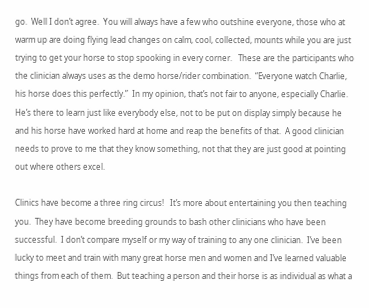go.  Well I don’t agree.  You will always have a few who outshine everyone, those who at warm up are doing flying lead changes on calm, cool, collected, mounts while you are just trying to get your horse to stop spooking in every corner.   These are the participants who the clinician always uses as the demo horse/rider combination.  “Everyone watch Charlie, his horse does this perfectly.”  In my opinion, that’s not fair to anyone, especially Charlie.  He’s there to learn just like everybody else, not to be put on display simply because he and his horse have worked hard at home and reap the benefits of that.  A good clinician needs to prove to me that they know something, not that they are just good at pointing out where others excel.

Clinics have become a three ring circus!   It’s more about entertaining you then teaching you.  They have become breeding grounds to bash other clinicians who have been successful.  I don’t compare myself or my way of training to any one clinician.  I’ve been lucky to meet and train with many great horse men and women and I’ve learned valuable things from each of them.  But teaching a person and their horse is as individual as what a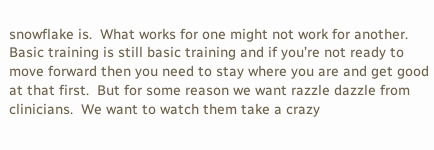snowflake is.  What works for one might not work for another.  Basic training is still basic training and if you’re not ready to move forward then you need to stay where you are and get good at that first.  But for some reason we want razzle dazzle from clinicians.  We want to watch them take a crazy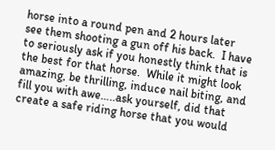horse into a round pen and 2 hours later see them shooting a gun off his back.  I have to seriously ask if you honestly think that is the best for that horse.  While it might look amazing, be thrilling, induce nail biting, and fill you with awe…..ask yourself, did that create a safe riding horse that you would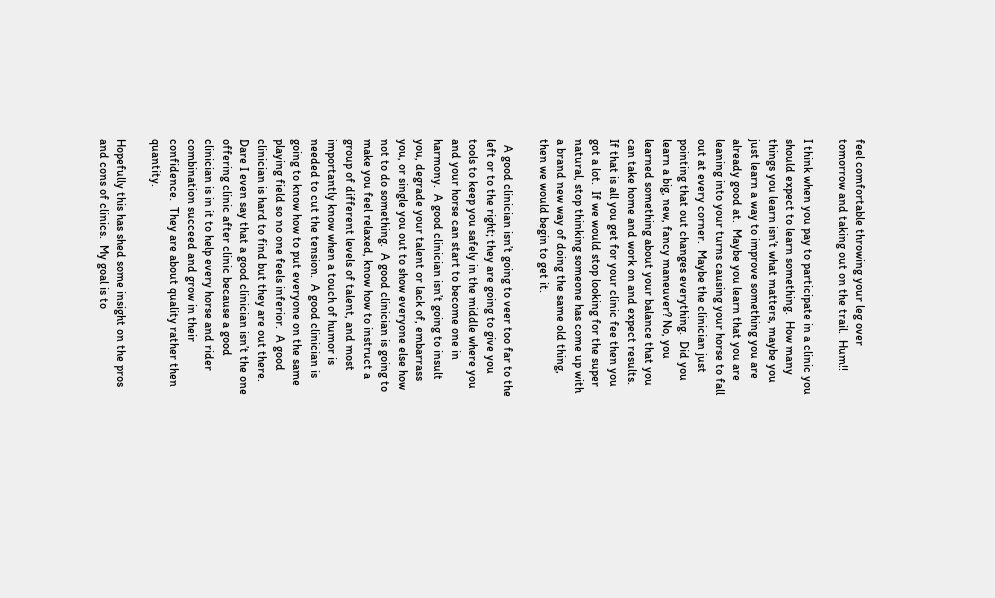feel comfortable throwing your leg over tomorrow and taking out on the trail.  Hum!!

I think when you pay to participate in a clinic you should expect to learn something.  How many things you learn isn’t what matters, maybe you just learn a way to improve something you are already good at.  Maybe you learn that you are leaning into your turns causing your horse to fall out at every corner.  Maybe the clinician just pointing that out changes everything.  Did you learn a big, new, fancy maneuver? No, you learned something about your balance that you can take home and work on and expect results.  If that is all you get for your clinic fee then you got a lot.  If we would stop looking for the super natural, stop thinking someone has come up with a brand new way of doing the same old thing, then we would begin to get it.

  A good clinician isn’t going to veer too far to the left or to the right; they are going to give you tools to keep you safely in the middle where you and your horse can start to become one in harmony.  A good clinician isn’t going to insult you, degrade your talent or lack of, embarrass you, or single you out to show everyone else how not to do something.  A good clinician is going to make you feel relaxed, know how to instruct a group of different levels of talent, and most importantly know when a touch of humor is needed to cut the tension.  A good clinician is going to know how to put everyone on the same playing field so no one feels inferior.  A good clinician is hard to find but they are out there.  Dare I even say that a good clinician isn’t the one offering clinic after clinic because a good clinician is in it to help every horse and rider combination succeed and grow in their confidence.  They are about quality rather then quantity.

Hopefully this has shed some insight on the pros and cons of clinics.  My goal is to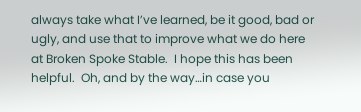always take what I’ve learned, be it good, bad or ugly, and use that to improve what we do here at Broken Spoke Stable.  I hope this has been helpful.  Oh, and by the way…in case you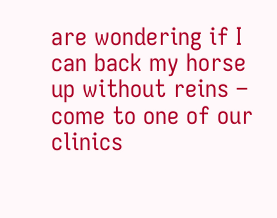are wondering if I can back my horse up without reins – come to one of our clinics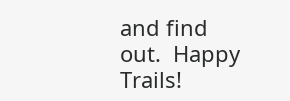and find out.  Happy Trails!